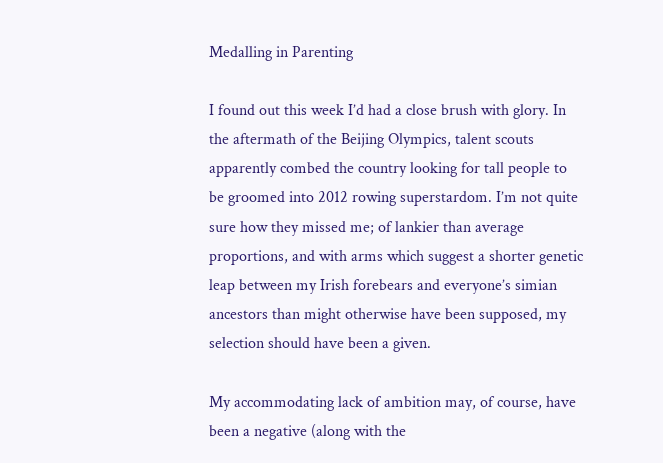Medalling in Parenting

I found out this week I’d had a close brush with glory. In the aftermath of the Beijing Olympics, talent scouts apparently combed the country looking for tall people to be groomed into 2012 rowing superstardom. I’m not quite sure how they missed me; of lankier than average proportions, and with arms which suggest a shorter genetic leap between my Irish forebears and everyone’s simian ancestors than might otherwise have been supposed, my selection should have been a given.

My accommodating lack of ambition may, of course, have been a negative (along with the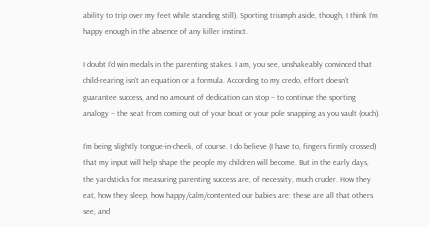ability to trip over my feet while standing still). Sporting triumph aside, though, I think I’m happy enough in the absence of any killer instinct.

I doubt I’d win medals in the parenting stakes. I am, you see, unshakeably convinced that child-rearing isn’t an equation or a formula. According to my credo, effort doesn’t guarantee success, and no amount of dedication can stop – to continue the sporting analogy – the seat from coming out of your boat or your pole snapping as you vault (ouch).

I’m being slightly tongue-in-cheek, of course. I do believe (I have to, fingers firmly crossed) that my input will help shape the people my children will become. But in the early days, the yardsticks for measuring parenting success are, of necessity, much cruder. How they eat, how they sleep, how happy/calm/contented our babies are: these are all that others see, and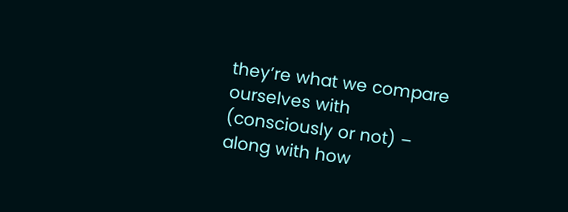they’re what we compare ourselves with (consciously or not) – along with how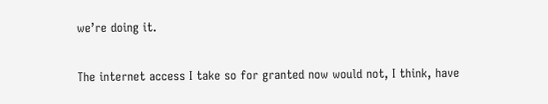we’re doing it.

The internet access I take so for granted now would not, I think, have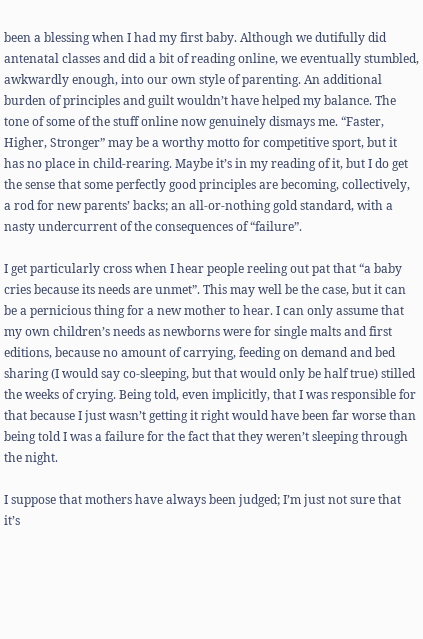been a blessing when I had my first baby. Although we dutifully did antenatal classes and did a bit of reading online, we eventually stumbled, awkwardly enough, into our own style of parenting. An additional burden of principles and guilt wouldn’t have helped my balance. The tone of some of the stuff online now genuinely dismays me. “Faster, Higher, Stronger” may be a worthy motto for competitive sport, but it has no place in child-rearing. Maybe it’s in my reading of it, but I do get the sense that some perfectly good principles are becoming, collectively, a rod for new parents’ backs; an all-or-nothing gold standard, with a nasty undercurrent of the consequences of “failure”.

I get particularly cross when I hear people reeling out pat that “a baby cries because its needs are unmet”. This may well be the case, but it can be a pernicious thing for a new mother to hear. I can only assume that my own children’s needs as newborns were for single malts and first editions, because no amount of carrying, feeding on demand and bed sharing (I would say co-sleeping, but that would only be half true) stilled the weeks of crying. Being told, even implicitly, that I was responsible for that because I just wasn’t getting it right would have been far worse than being told I was a failure for the fact that they weren’t sleeping through the night.

I suppose that mothers have always been judged; I’m just not sure that it’s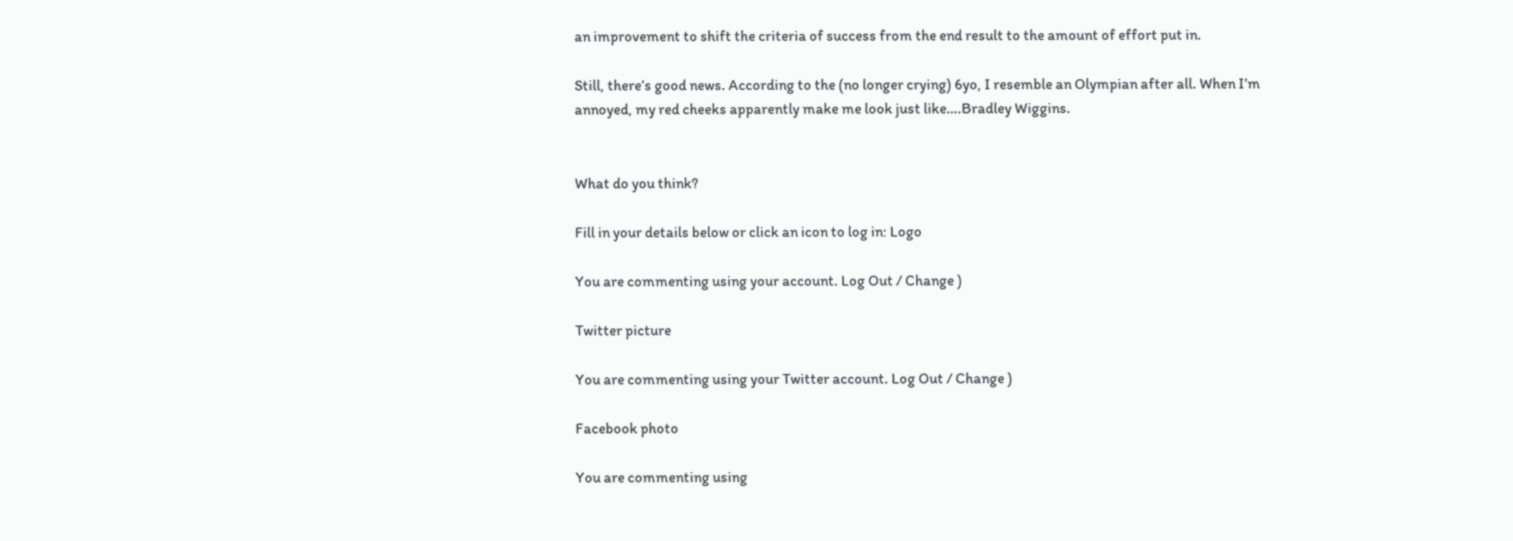an improvement to shift the criteria of success from the end result to the amount of effort put in.

Still, there’s good news. According to the (no longer crying) 6yo, I resemble an Olympian after all. When I’m annoyed, my red cheeks apparently make me look just like….Bradley Wiggins.


What do you think?

Fill in your details below or click an icon to log in: Logo

You are commenting using your account. Log Out / Change )

Twitter picture

You are commenting using your Twitter account. Log Out / Change )

Facebook photo

You are commenting using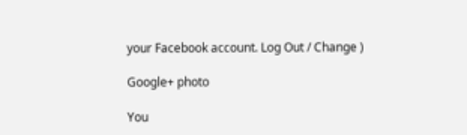your Facebook account. Log Out / Change )

Google+ photo

You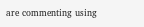are commenting using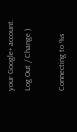your Google+ account. Log Out / Change )

Connecting to %s